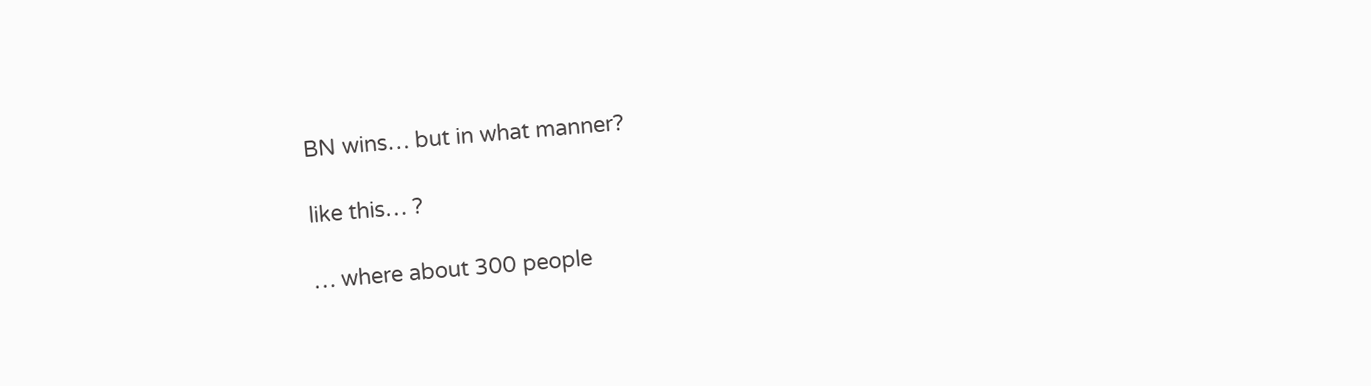BN wins… but in what manner?

like this… ?

… where about 300 people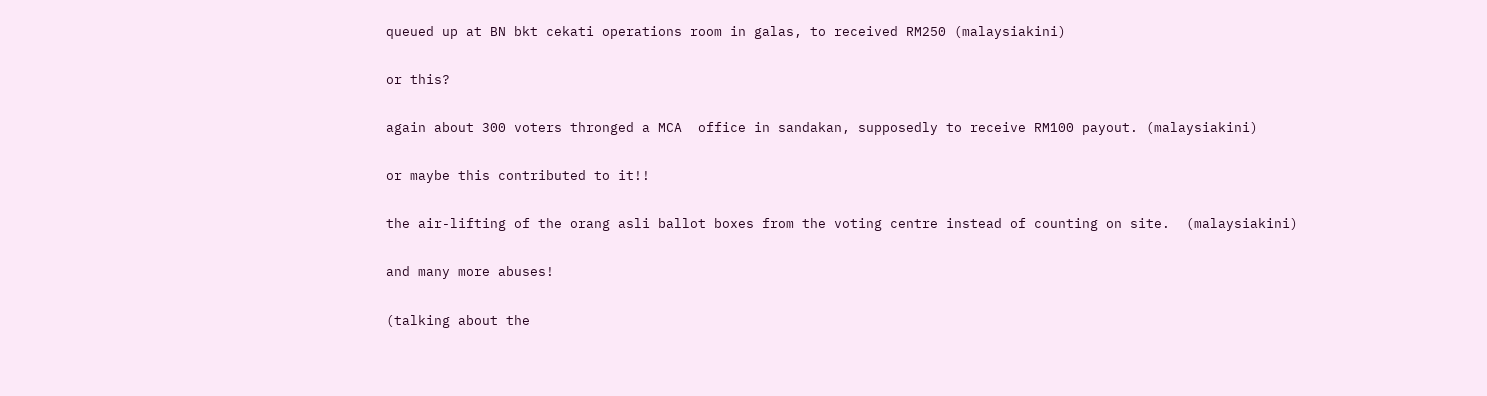queued up at BN bkt cekati operations room in galas, to received RM250 (malaysiakini)

or this?

again about 300 voters thronged a MCA  office in sandakan, supposedly to receive RM100 payout. (malaysiakini)

or maybe this contributed to it!!

the air-lifting of the orang asli ballot boxes from the voting centre instead of counting on site.  (malaysiakini)

and many more abuses!

(talking about the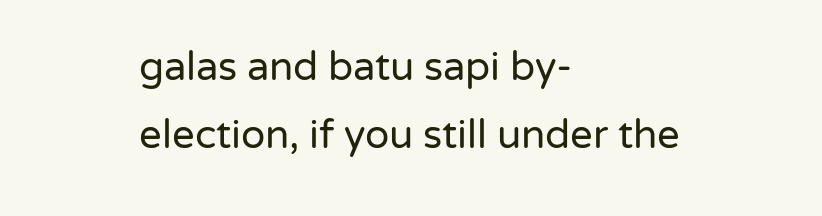galas and batu sapi by-election, if you still under the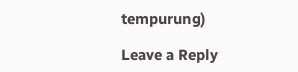tempurung)

Leave a Reply